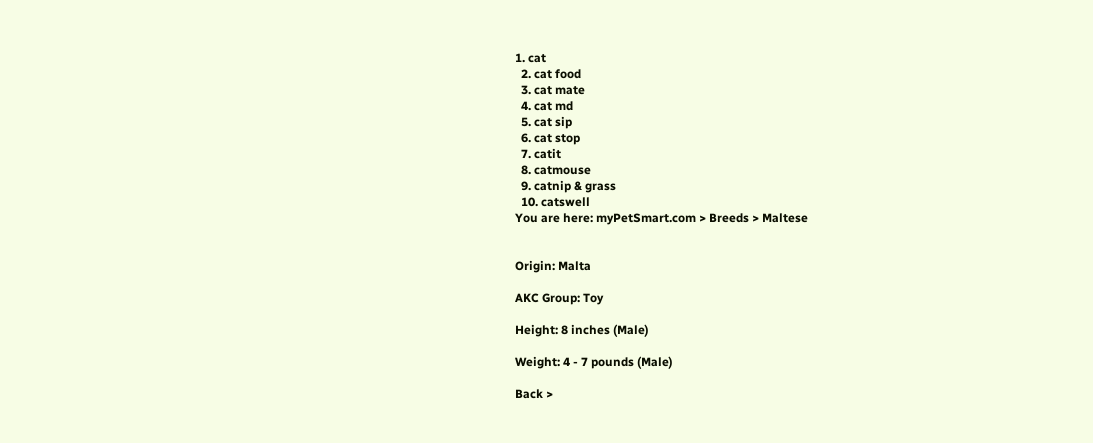1. cat
  2. cat food
  3. cat mate
  4. cat md
  5. cat sip
  6. cat stop
  7. catit
  8. catmouse
  9. catnip & grass
  10. catswell
You are here: myPetSmart.com > Breeds > Maltese


Origin: Malta

AKC Group: Toy

Height: 8 inches (Male)

Weight: 4 - 7 pounds (Male)

Back >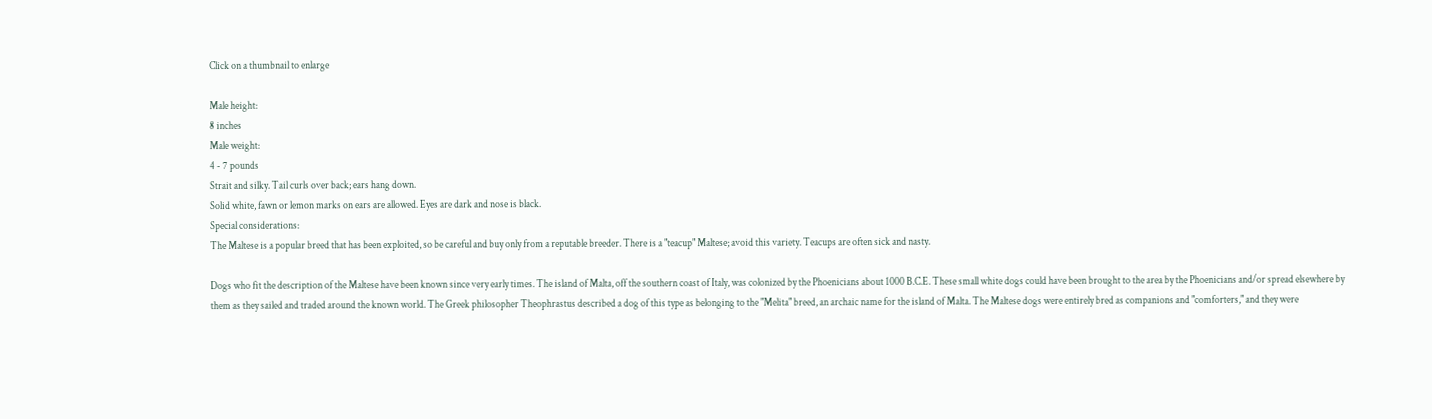Click on a thumbnail to enlarge

Male height:
8 inches
Male weight:
4 - 7 pounds
Strait and silky. Tail curls over back; ears hang down.
Solid white, fawn or lemon marks on ears are allowed. Eyes are dark and nose is black.
Special considerations:
The Maltese is a popular breed that has been exploited, so be careful and buy only from a reputable breeder. There is a "teacup" Maltese; avoid this variety. Teacups are often sick and nasty.

Dogs who fit the description of the Maltese have been known since very early times. The island of Malta, off the southern coast of Italy, was colonized by the Phoenicians about 1000 B.C.E. These small white dogs could have been brought to the area by the Phoenicians and/or spread elsewhere by them as they sailed and traded around the known world. The Greek philosopher Theophrastus described a dog of this type as belonging to the "Melita" breed, an archaic name for the island of Malta. The Maltese dogs were entirely bred as companions and "comforters," and they were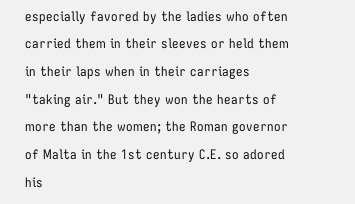especially favored by the ladies who often carried them in their sleeves or held them in their laps when in their carriages "taking air." But they won the hearts of more than the women; the Roman governor of Malta in the 1st century C.E. so adored his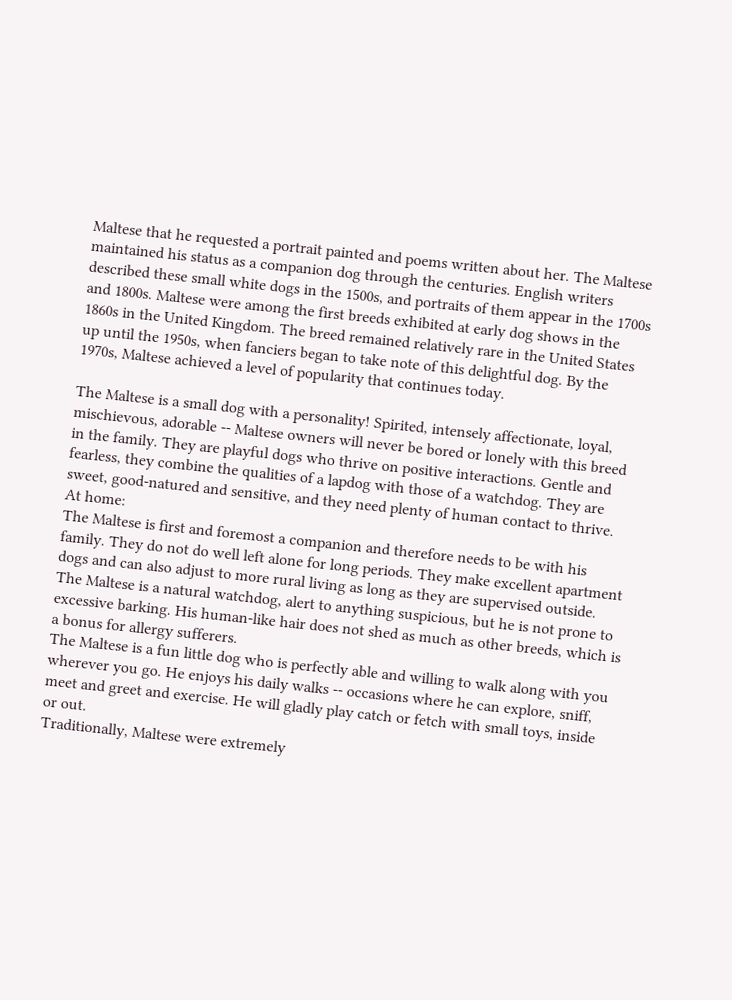Maltese that he requested a portrait painted and poems written about her. The Maltese maintained his status as a companion dog through the centuries. English writers described these small white dogs in the 1500s, and portraits of them appear in the 1700s and 1800s. Maltese were among the first breeds exhibited at early dog shows in the 1860s in the United Kingdom. The breed remained relatively rare in the United States up until the 1950s, when fanciers began to take note of this delightful dog. By the 1970s, Maltese achieved a level of popularity that continues today.

The Maltese is a small dog with a personality! Spirited, intensely affectionate, loyal, mischievous, adorable -- Maltese owners will never be bored or lonely with this breed in the family. They are playful dogs who thrive on positive interactions. Gentle and fearless, they combine the qualities of a lapdog with those of a watchdog. They are sweet, good-natured and sensitive, and they need plenty of human contact to thrive.
At home:
The Maltese is first and foremost a companion and therefore needs to be with his family. They do not do well left alone for long periods. They make excellent apartment dogs and can also adjust to more rural living as long as they are supervised outside. The Maltese is a natural watchdog, alert to anything suspicious, but he is not prone to excessive barking. His human-like hair does not shed as much as other breeds, which is a bonus for allergy sufferers.
The Maltese is a fun little dog who is perfectly able and willing to walk along with you wherever you go. He enjoys his daily walks -- occasions where he can explore, sniff, meet and greet and exercise. He will gladly play catch or fetch with small toys, inside or out.
Traditionally, Maltese were extremely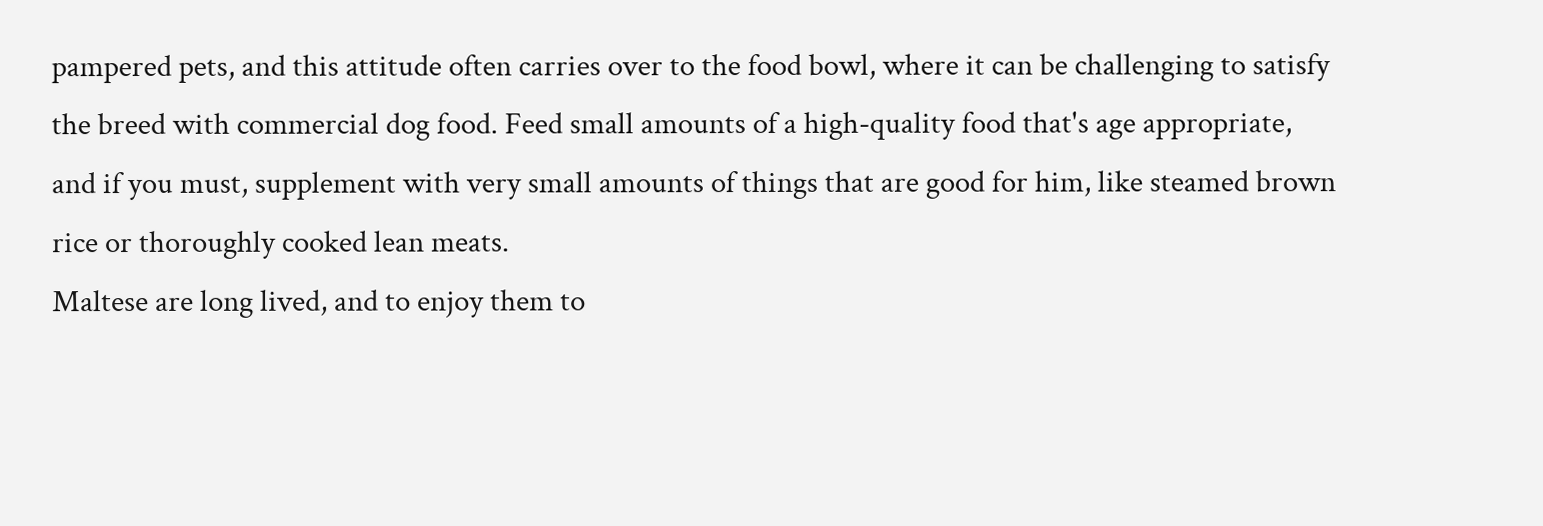pampered pets, and this attitude often carries over to the food bowl, where it can be challenging to satisfy the breed with commercial dog food. Feed small amounts of a high-quality food that's age appropriate, and if you must, supplement with very small amounts of things that are good for him, like steamed brown rice or thoroughly cooked lean meats.
Maltese are long lived, and to enjoy them to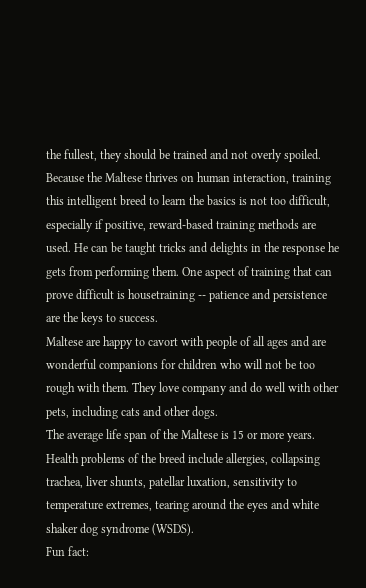the fullest, they should be trained and not overly spoiled. Because the Maltese thrives on human interaction, training this intelligent breed to learn the basics is not too difficult, especially if positive, reward-based training methods are used. He can be taught tricks and delights in the response he gets from performing them. One aspect of training that can prove difficult is housetraining -- patience and persistence are the keys to success.
Maltese are happy to cavort with people of all ages and are wonderful companions for children who will not be too rough with them. They love company and do well with other pets, including cats and other dogs.
The average life span of the Maltese is 15 or more years. Health problems of the breed include allergies, collapsing trachea, liver shunts, patellar luxation, sensitivity to temperature extremes, tearing around the eyes and white shaker dog syndrome (WSDS).
Fun fact: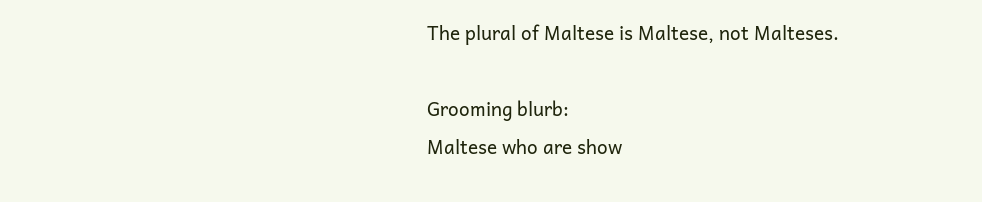The plural of Maltese is Maltese, not Malteses.

Grooming blurb:
Maltese who are show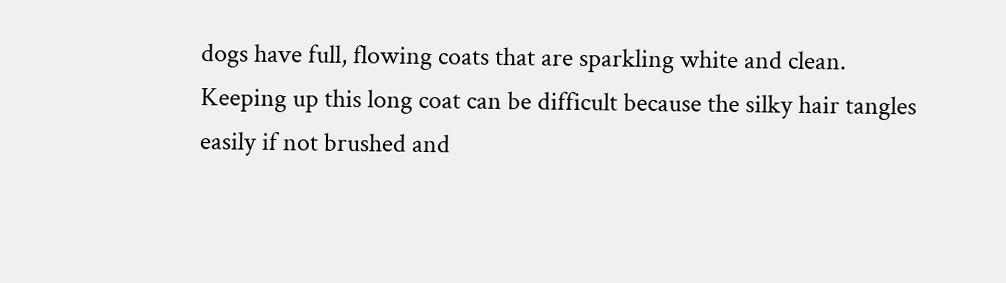dogs have full, flowing coats that are sparkling white and clean. Keeping up this long coat can be difficult because the silky hair tangles easily if not brushed and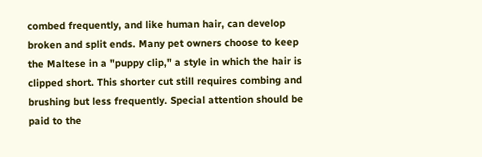combed frequently, and like human hair, can develop broken and split ends. Many pet owners choose to keep the Maltese in a "puppy clip," a style in which the hair is clipped short. This shorter cut still requires combing and brushing but less frequently. Special attention should be paid to the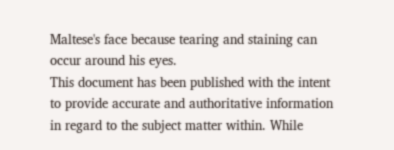Maltese's face because tearing and staining can occur around his eyes.
This document has been published with the intent to provide accurate and authoritative information in regard to the subject matter within. While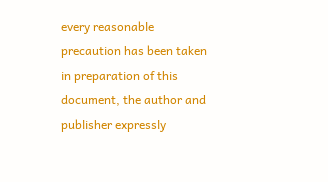every reasonable precaution has been taken in preparation of this document, the author and publisher expressly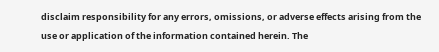disclaim responsibility for any errors, omissions, or adverse effects arising from the use or application of the information contained herein. The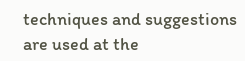techniques and suggestions are used at the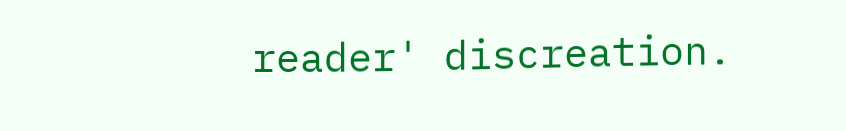reader' discreation.